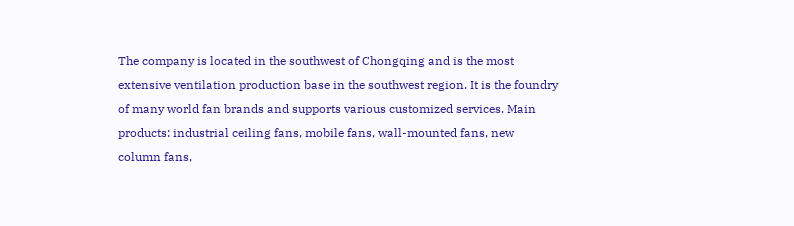The company is located in the southwest of Chongqing and is the most extensive ventilation production base in the southwest region. It is the foundry of many world fan brands and supports various customized services. Main products: industrial ceiling fans, mobile fans, wall-mounted fans, new column fans,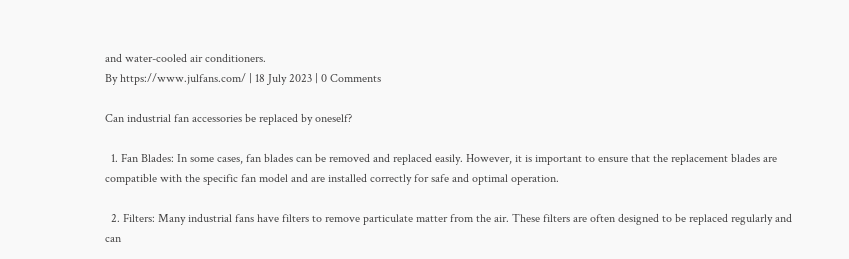and water-cooled air conditioners.
By https://www.julfans.com/ | 18 July 2023 | 0 Comments

Can industrial fan accessories be replaced by oneself?

  1. Fan Blades: In some cases, fan blades can be removed and replaced easily. However, it is important to ensure that the replacement blades are compatible with the specific fan model and are installed correctly for safe and optimal operation.

  2. Filters: Many industrial fans have filters to remove particulate matter from the air. These filters are often designed to be replaced regularly and can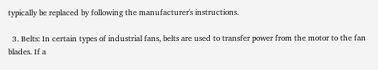typically be replaced by following the manufacturer's instructions.

  3. Belts: In certain types of industrial fans, belts are used to transfer power from the motor to the fan blades. If a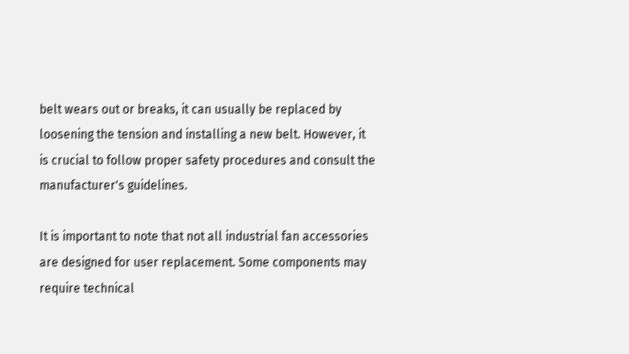belt wears out or breaks, it can usually be replaced by loosening the tension and installing a new belt. However, it is crucial to follow proper safety procedures and consult the manufacturer's guidelines.

It is important to note that not all industrial fan accessories are designed for user replacement. Some components may require technical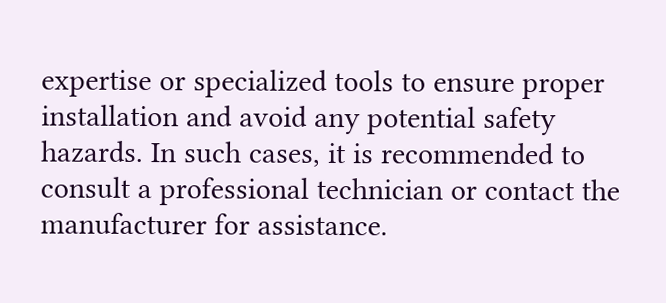expertise or specialized tools to ensure proper installation and avoid any potential safety hazards. In such cases, it is recommended to consult a professional technician or contact the manufacturer for assistance.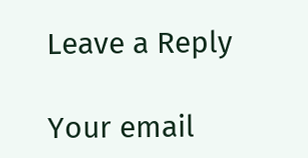Leave a Reply

Your email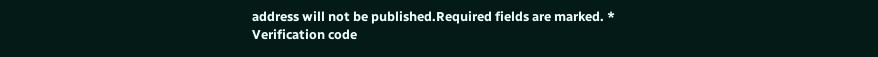address will not be published.Required fields are marked. *
Verification code